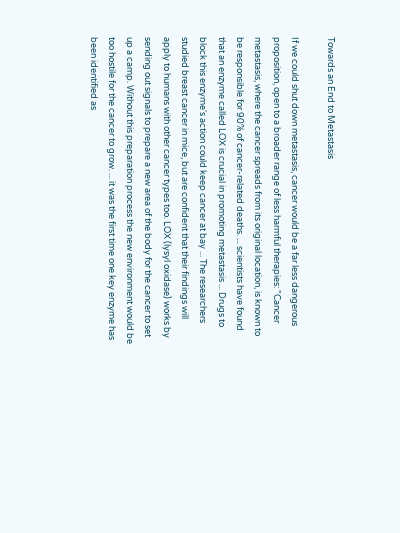Towards an End to Metastasis

If we could shut down metastasis, cancer would be a far less dangerous proposition, open to a broader range of less harmful therapies: "Cancer metastasis, where the cancer spreads from its original location, is known to be responsible for 90% of cancer-related deaths. ... scientists have found that an enzyme called LOX is crucial in promoting metastasis ... Drugs to block this enzyme's action could keep cancer at bay ... The researchers studied breast cancer in mice, but are confident that their findings will apply to humans with other cancer types too. LOX (lysyl oxidase) works by sending out signals to prepare a new area of the body for the cancer to set up a camp. Without this preparation process the new environment would be too hostile for the cancer to grow. ... it was the first time one key enzyme has been identified as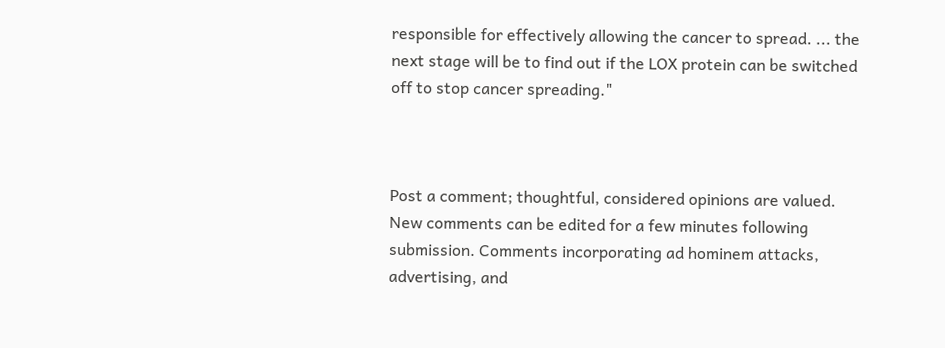responsible for effectively allowing the cancer to spread. ... the next stage will be to find out if the LOX protein can be switched off to stop cancer spreading."



Post a comment; thoughtful, considered opinions are valued. New comments can be edited for a few minutes following submission. Comments incorporating ad hominem attacks, advertising, and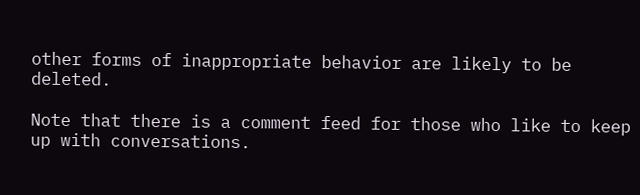other forms of inappropriate behavior are likely to be deleted.

Note that there is a comment feed for those who like to keep up with conversations.